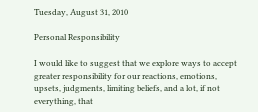Tuesday, August 31, 2010

Personal Responsibility

I would like to suggest that we explore ways to accept greater responsibility for our reactions, emotions, upsets, judgments, limiting beliefs, and a lot, if not everything, that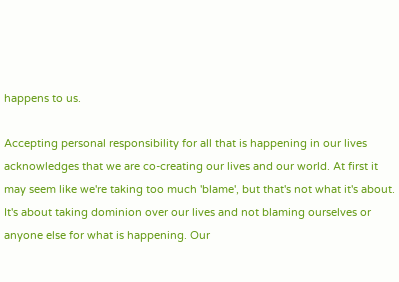happens to us.

Accepting personal responsibility for all that is happening in our lives acknowledges that we are co-creating our lives and our world. At first it may seem like we're taking too much 'blame', but that's not what it's about. It's about taking dominion over our lives and not blaming ourselves or anyone else for what is happening. Our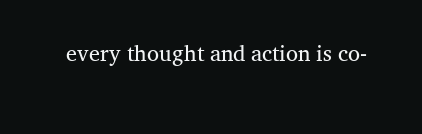every thought and action is co-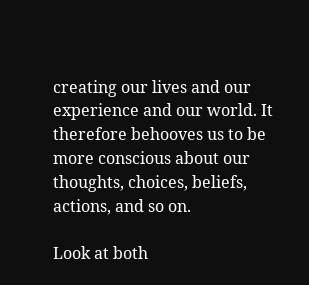creating our lives and our experience and our world. It therefore behooves us to be more conscious about our thoughts, choices, beliefs, actions, and so on.

Look at both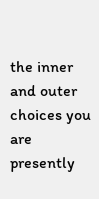the inner and outer choices you are presently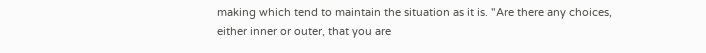making which tend to maintain the situation as it is. "Are there any choices, either inner or outer, that you are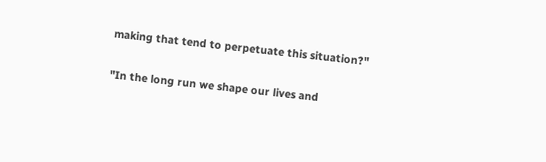making that tend to perpetuate this situation?"

"In the long run we shape our lives and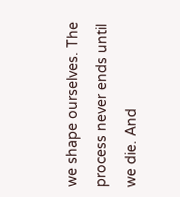we shape ourselves. The process never ends until we die. And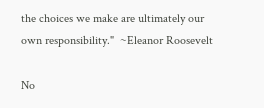the choices we make are ultimately our own responsibility."  ~Eleanor Roosevelt

No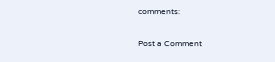comments:

Post a Comment